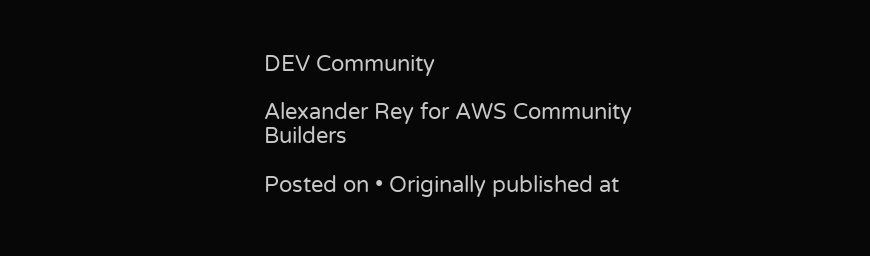DEV Community

Alexander Rey for AWS Community Builders

Posted on • Originally published at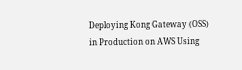Deploying Kong Gateway (OSS) in Production on AWS Using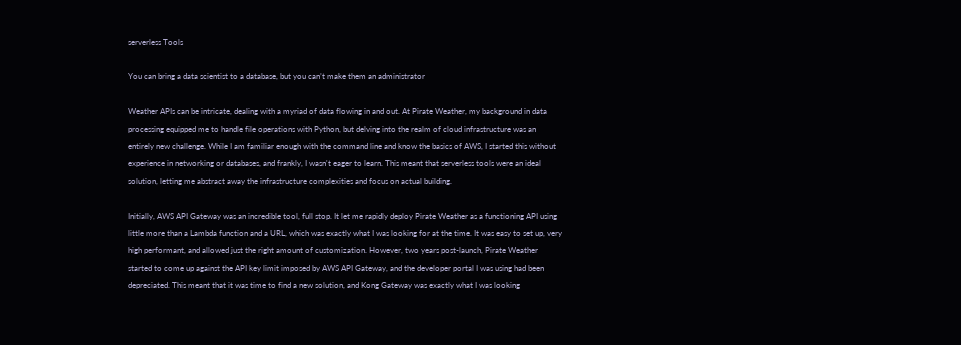serverless Tools

You can bring a data scientist to a database, but you can’t make them an administrator

Weather APIs can be intricate, dealing with a myriad of data flowing in and out. At Pirate Weather, my background in data processing equipped me to handle file operations with Python, but delving into the realm of cloud infrastructure was an entirely new challenge. While I am familiar enough with the command line and know the basics of AWS, I started this without experience in networking or databases, and frankly, I wasn't eager to learn. This meant that serverless tools were an ideal solution, letting me abstract away the infrastructure complexities and focus on actual building.

Initially, AWS API Gateway was an incredible tool, full stop. It let me rapidly deploy Pirate Weather as a functioning API using little more than a Lambda function and a URL, which was exactly what I was looking for at the time. It was easy to set up, very high performant, and allowed just the right amount of customization. However, two years post-launch, Pirate Weather started to come up against the API key limit imposed by AWS API Gateway, and the developer portal I was using had been depreciated. This meant that it was time to find a new solution, and Kong Gateway was exactly what I was looking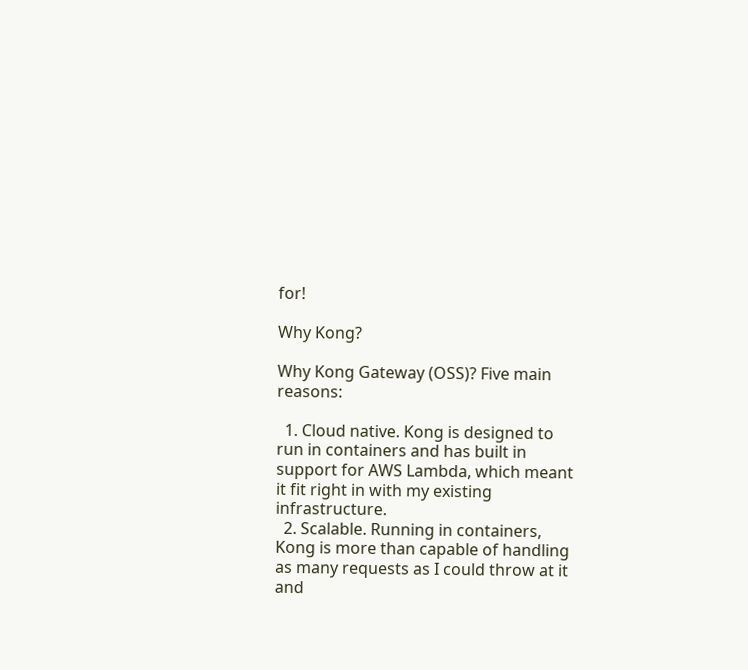for!

Why Kong?

Why Kong Gateway (OSS)? Five main reasons:

  1. Cloud native. Kong is designed to run in containers and has built in support for AWS Lambda, which meant it fit right in with my existing infrastructure.
  2. Scalable. Running in containers, Kong is more than capable of handling as many requests as I could throw at it and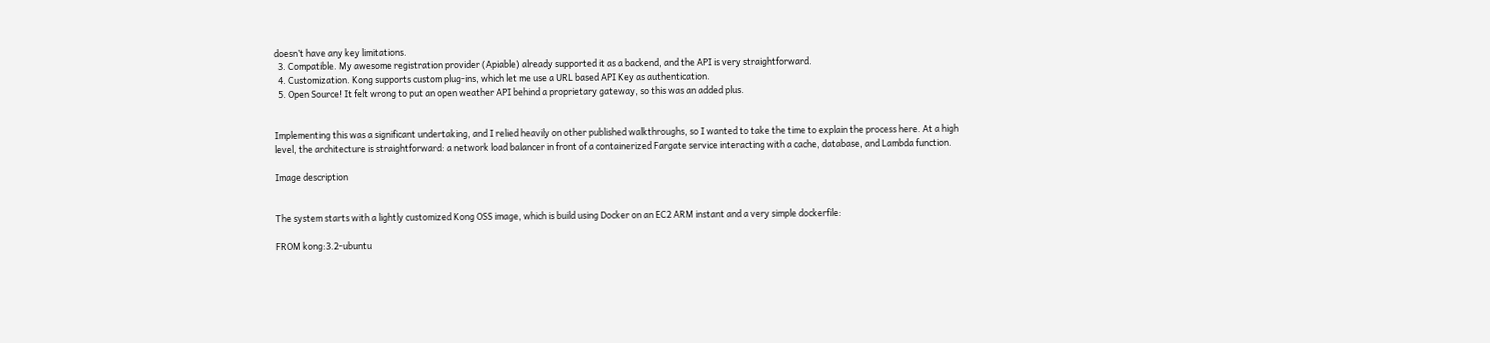doesn’t have any key limitations.
  3. Compatible. My awesome registration provider (Apiable) already supported it as a backend, and the API is very straightforward.
  4. Customization. Kong supports custom plug-ins, which let me use a URL based API Key as authentication.
  5. Open Source! It felt wrong to put an open weather API behind a proprietary gateway, so this was an added plus.


Implementing this was a significant undertaking, and I relied heavily on other published walkthroughs, so I wanted to take the time to explain the process here. At a high level, the architecture is straightforward: a network load balancer in front of a containerized Fargate service interacting with a cache, database, and Lambda function.

Image description


The system starts with a lightly customized Kong OSS image, which is build using Docker on an EC2 ARM instant and a very simple dockerfile:

FROM kong:3.2-ubuntu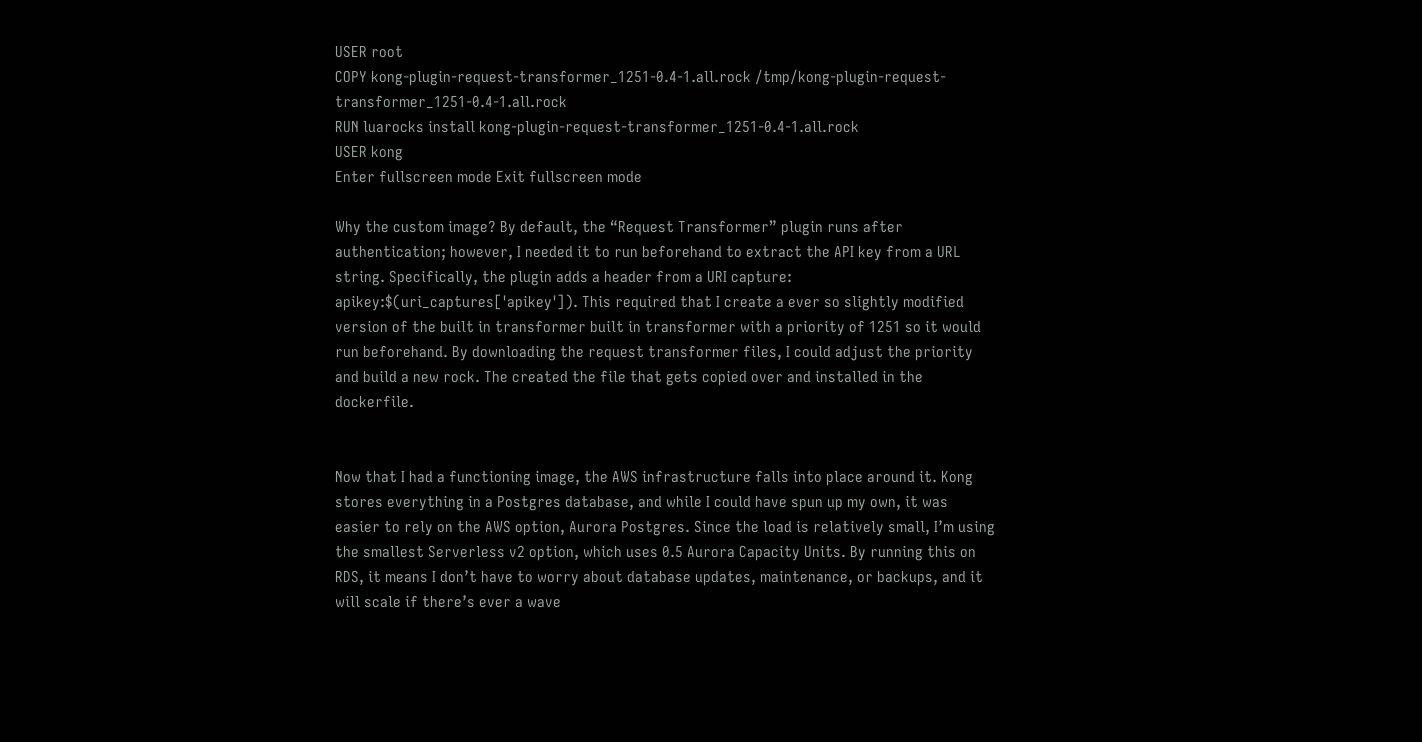USER root
COPY kong-plugin-request-transformer_1251-0.4-1.all.rock /tmp/kong-plugin-request-transformer_1251-0.4-1.all.rock
RUN luarocks install kong-plugin-request-transformer_1251-0.4-1.all.rock
USER kong
Enter fullscreen mode Exit fullscreen mode

Why the custom image? By default, the “Request Transformer” plugin runs after authentication; however, I needed it to run beforehand to extract the API key from a URL string. Specifically, the plugin adds a header from a URI capture: apikey:$(uri_captures['apikey']). This required that I create a ever so slightly modified version of the built in transformer built in transformer with a priority of 1251 so it would run beforehand. By downloading the request transformer files, I could adjust the priority and build a new rock. The created the file that gets copied over and installed in the dockerfile.


Now that I had a functioning image, the AWS infrastructure falls into place around it. Kong stores everything in a Postgres database, and while I could have spun up my own, it was easier to rely on the AWS option, Aurora Postgres. Since the load is relatively small, I’m using the smallest Serverless v2 option, which uses 0.5 Aurora Capacity Units. By running this on RDS, it means I don’t have to worry about database updates, maintenance, or backups, and it will scale if there’s ever a wave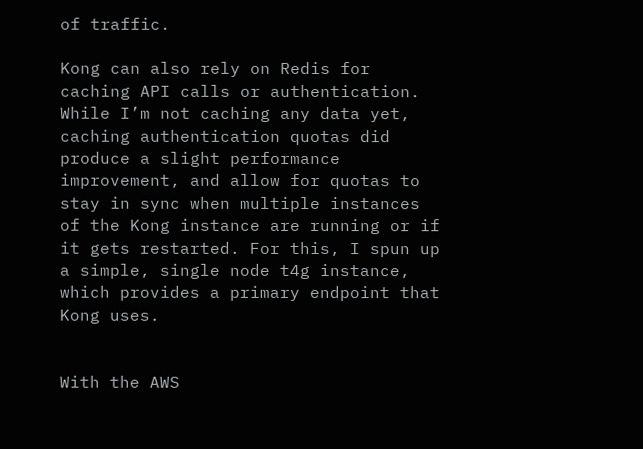of traffic.

Kong can also rely on Redis for caching API calls or authentication. While I’m not caching any data yet, caching authentication quotas did produce a slight performance improvement, and allow for quotas to stay in sync when multiple instances of the Kong instance are running or if it gets restarted. For this, I spun up a simple, single node t4g instance, which provides a primary endpoint that Kong uses.


With the AWS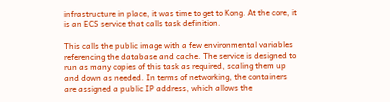infrastructure in place, it was time to get to Kong. At the core, it is an ECS service that calls task definition.

This calls the public image with a few environmental variables referencing the database and cache. The service is designed to run as many copies of this task as required, scaling them up and down as needed. In terms of networking, the containers are assigned a public IP address, which allows the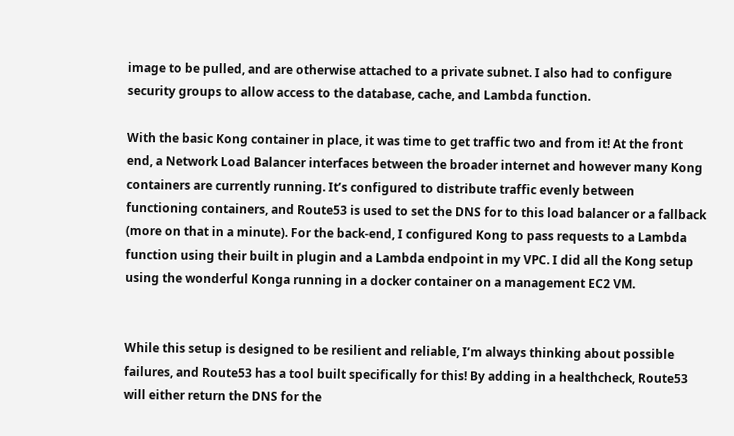image to be pulled, and are otherwise attached to a private subnet. I also had to configure security groups to allow access to the database, cache, and Lambda function.

With the basic Kong container in place, it was time to get traffic two and from it! At the front end, a Network Load Balancer interfaces between the broader internet and however many Kong containers are currently running. It’s configured to distribute traffic evenly between functioning containers, and Route53 is used to set the DNS for to this load balancer or a fallback (more on that in a minute). For the back-end, I configured Kong to pass requests to a Lambda function using their built in plugin and a Lambda endpoint in my VPC. I did all the Kong setup using the wonderful Konga running in a docker container on a management EC2 VM.


While this setup is designed to be resilient and reliable, I’m always thinking about possible failures, and Route53 has a tool built specifically for this! By adding in a healthcheck, Route53 will either return the DNS for the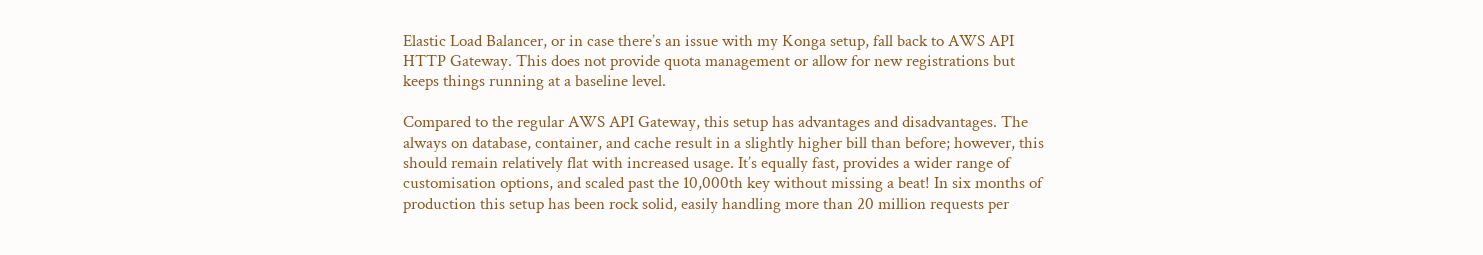Elastic Load Balancer, or in case there’s an issue with my Konga setup, fall back to AWS API HTTP Gateway. This does not provide quota management or allow for new registrations but keeps things running at a baseline level.

Compared to the regular AWS API Gateway, this setup has advantages and disadvantages. The always on database, container, and cache result in a slightly higher bill than before; however, this should remain relatively flat with increased usage. It’s equally fast, provides a wider range of customisation options, and scaled past the 10,000th key without missing a beat! In six months of production this setup has been rock solid, easily handling more than 20 million requests per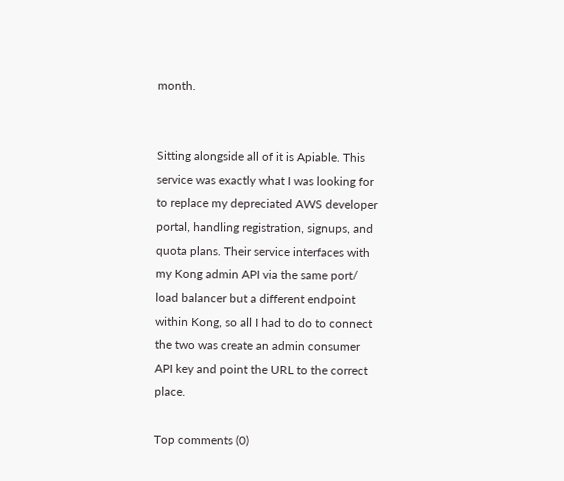month.


Sitting alongside all of it is Apiable. This service was exactly what I was looking for to replace my depreciated AWS developer portal, handling registration, signups, and quota plans. Their service interfaces with my Kong admin API via the same port/ load balancer but a different endpoint within Kong, so all I had to do to connect the two was create an admin consumer API key and point the URL to the correct place.

Top comments (0)